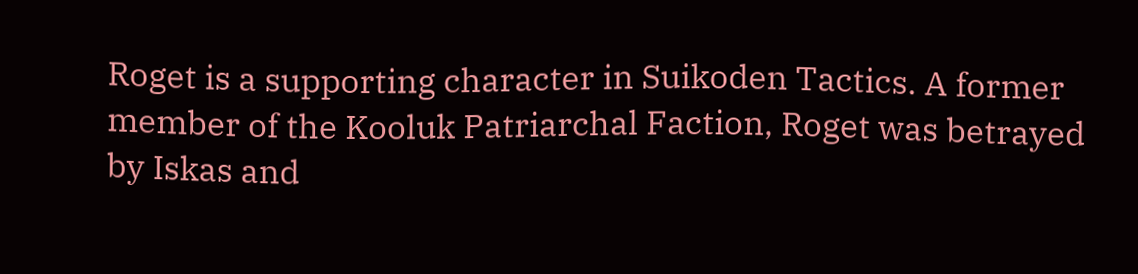Roget is a supporting character in Suikoden Tactics. A former member of the Kooluk Patriarchal Faction, Roget was betrayed by Iskas and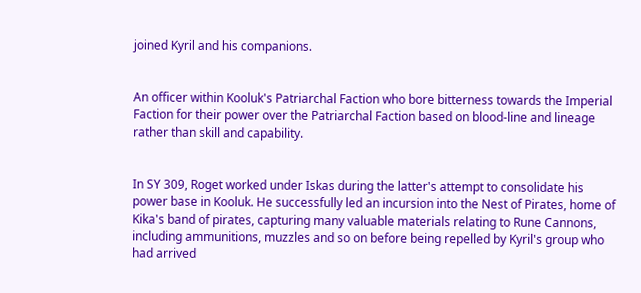joined Kyril and his companions.


An officer within Kooluk's Patriarchal Faction who bore bitterness towards the Imperial Faction for their power over the Patriarchal Faction based on blood-line and lineage rather than skill and capability.


In SY 309, Roget worked under Iskas during the latter's attempt to consolidate his power base in Kooluk. He successfully led an incursion into the Nest of Pirates, home of Kika's band of pirates, capturing many valuable materials relating to Rune Cannons, including ammunitions, muzzles and so on before being repelled by Kyril's group who had arrived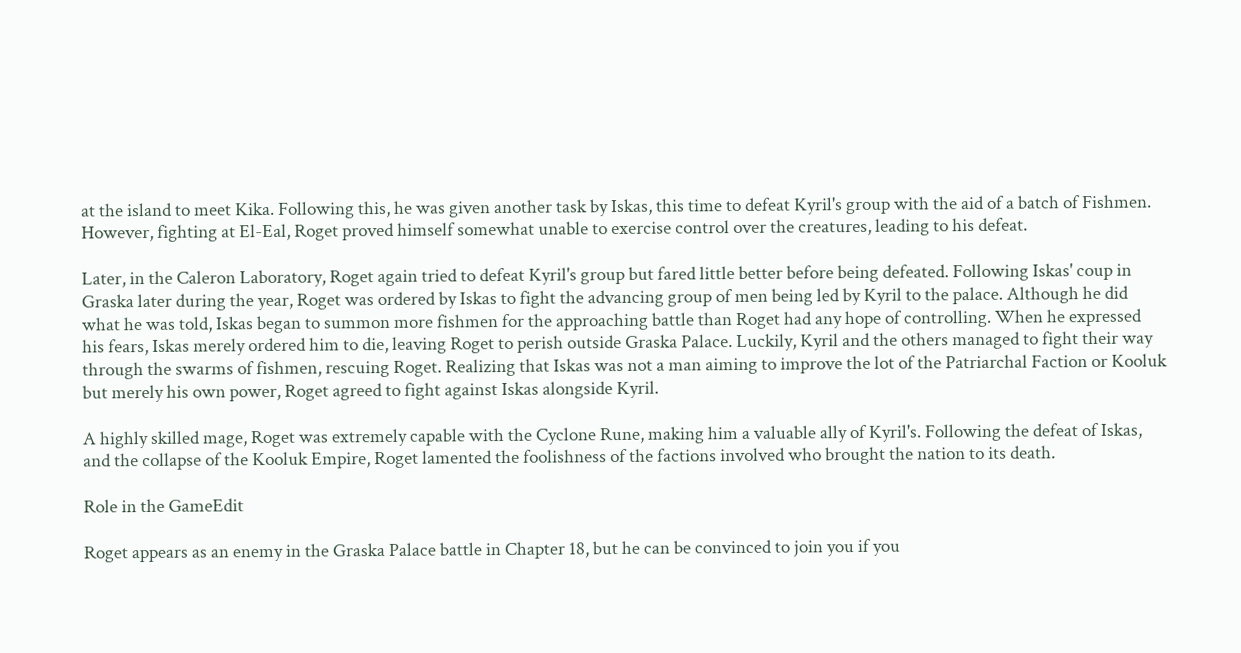at the island to meet Kika. Following this, he was given another task by Iskas, this time to defeat Kyril's group with the aid of a batch of Fishmen. However, fighting at El-Eal, Roget proved himself somewhat unable to exercise control over the creatures, leading to his defeat.

Later, in the Caleron Laboratory, Roget again tried to defeat Kyril's group but fared little better before being defeated. Following Iskas' coup in Graska later during the year, Roget was ordered by Iskas to fight the advancing group of men being led by Kyril to the palace. Although he did what he was told, Iskas began to summon more fishmen for the approaching battle than Roget had any hope of controlling. When he expressed his fears, Iskas merely ordered him to die, leaving Roget to perish outside Graska Palace. Luckily, Kyril and the others managed to fight their way through the swarms of fishmen, rescuing Roget. Realizing that Iskas was not a man aiming to improve the lot of the Patriarchal Faction or Kooluk but merely his own power, Roget agreed to fight against Iskas alongside Kyril.

A highly skilled mage, Roget was extremely capable with the Cyclone Rune, making him a valuable ally of Kyril's. Following the defeat of Iskas, and the collapse of the Kooluk Empire, Roget lamented the foolishness of the factions involved who brought the nation to its death.

Role in the GameEdit

Roget appears as an enemy in the Graska Palace battle in Chapter 18, but he can be convinced to join you if you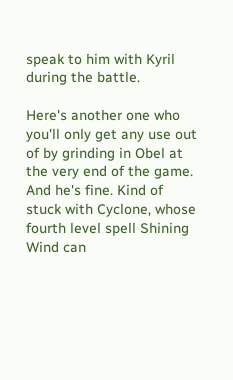speak to him with Kyril during the battle.

Here's another one who you'll only get any use out of by grinding in Obel at the very end of the game. And he's fine. Kind of stuck with Cyclone, whose fourth level spell Shining Wind can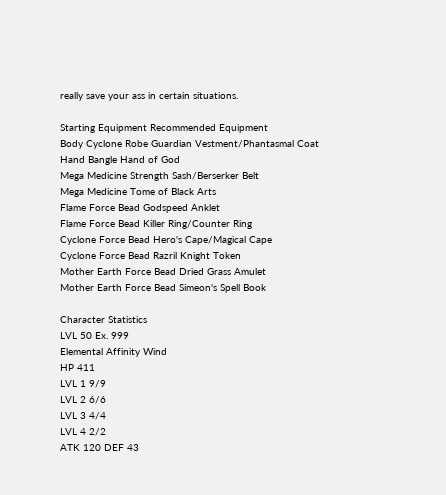really save your ass in certain situations.

Starting Equipment Recommended Equipment
Body Cyclone Robe Guardian Vestment/Phantasmal Coat
Hand Bangle Hand of God
Mega Medicine Strength Sash/Berserker Belt
Mega Medicine Tome of Black Arts
Flame Force Bead Godspeed Anklet
Flame Force Bead Killer Ring/Counter Ring
Cyclone Force Bead Hero's Cape/Magical Cape
Cyclone Force Bead Razril Knight Token
Mother Earth Force Bead Dried Grass Amulet
Mother Earth Force Bead Simeon's Spell Book

Character Statistics
LVL 50 Ex. 999
Elemental Affinity Wind
HP 411
LVL 1 9/9
LVL 2 6/6
LVL 3 4/4
LVL 4 2/2
ATK 120 DEF 43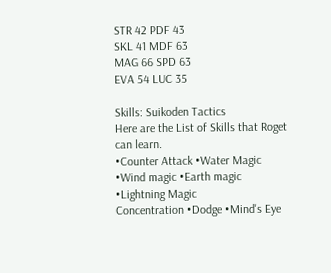STR 42 PDF 43
SKL 41 MDF 63
MAG 66 SPD 63
EVA 54 LUC 35

Skills: Suikoden Tactics
Here are the List of Skills that Roget can learn.
•Counter Attack •Water Magic •Wind magic •Earth magic •Lightning Magic
Concentration •Dodge •Mind's Eye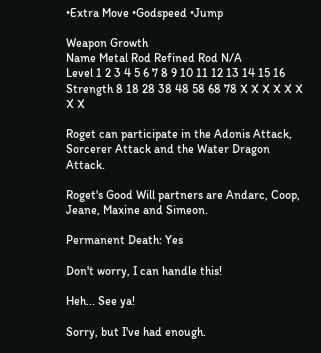•Extra Move •Godspeed •Jump

Weapon Growth
Name Metal Rod Refined Rod N/A
Level 1 2 3 4 5 6 7 8 9 10 11 12 13 14 15 16
Strength 8 18 28 38 48 58 68 78 X X X X X X X X

Roget can participate in the Adonis Attack, Sorcerer Attack and the Water Dragon Attack.

Roget's Good Will partners are Andarc, Coop, Jeane, Maxine and Simeon.

Permanent Death: Yes

Don't worry, I can handle this!

Heh... See ya!

Sorry, but I've had enough.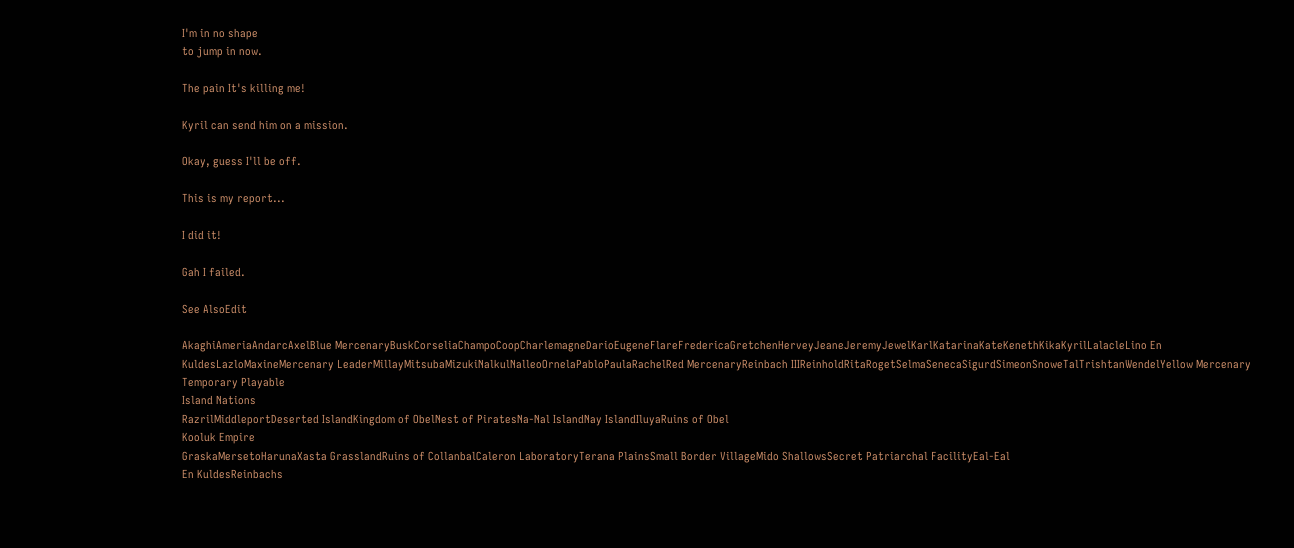I'm in no shape
to jump in now.

The pain It's killing me!

Kyril can send him on a mission.

Okay, guess I'll be off.

This is my report...

I did it!

Gah I failed.

See AlsoEdit

AkaghiAmeriaAndarcAxelBlue MercenaryBuskCorseliaChampoCoopCharlemagneDarioEugeneFlareFredericaGretchenHerveyJeaneJeremyJewelKarlKatarinaKateKenethKikaKyrilLalacleLino En KuldesLazloMaxineMercenary LeaderMillayMitsubaMizukiNalkulNalleoOrnelaPabloPaulaRachelRed MercenaryReinbach IIIReinholdRitaRogetSelmaSenecaSigurdSimeonSnoweTalTrishtanWendelYellow Mercenary
Temporary Playable
Island Nations
RazrilMiddleportDeserted IslandKingdom of ObelNest of PiratesNa-Nal IslandNay IslandIluyaRuins of Obel
Kooluk Empire
GraskaMersetoHarunaXasta GrasslandRuins of CollanbalCaleron LaboratoryTerana PlainsSmall Border VillageMido ShallowsSecret Patriarchal FacilityEal-Eal
En KuldesReinbachs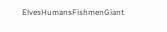ElvesHumansFishmenGiant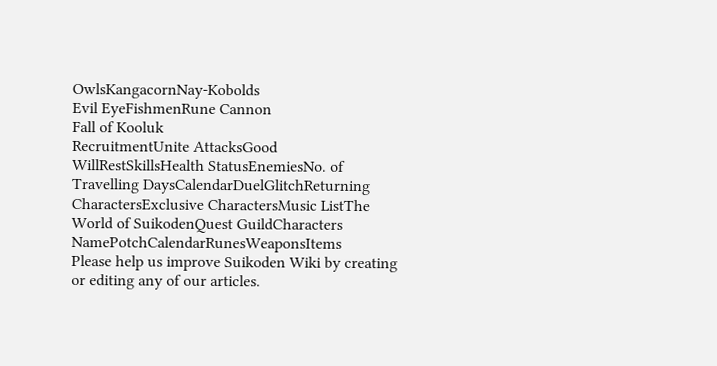OwlsKangacornNay-Kobolds
Evil EyeFishmenRune Cannon
Fall of Kooluk
RecruitmentUnite AttacksGood WillRestSkillsHealth StatusEnemiesNo. of Travelling DaysCalendarDuelGlitchReturning CharactersExclusive CharactersMusic ListThe World of SuikodenQuest GuildCharacters NamePotchCalendarRunesWeaponsItems
Please help us improve Suikoden Wiki by creating or editing any of our articles.